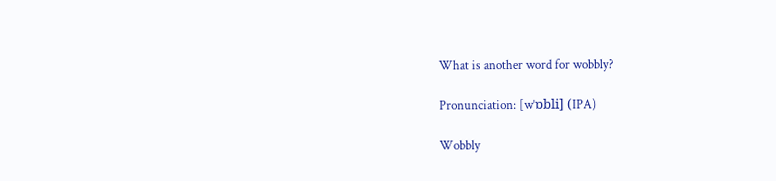What is another word for wobbly?

Pronunciation: [wˈɒbli] (IPA)

Wobbly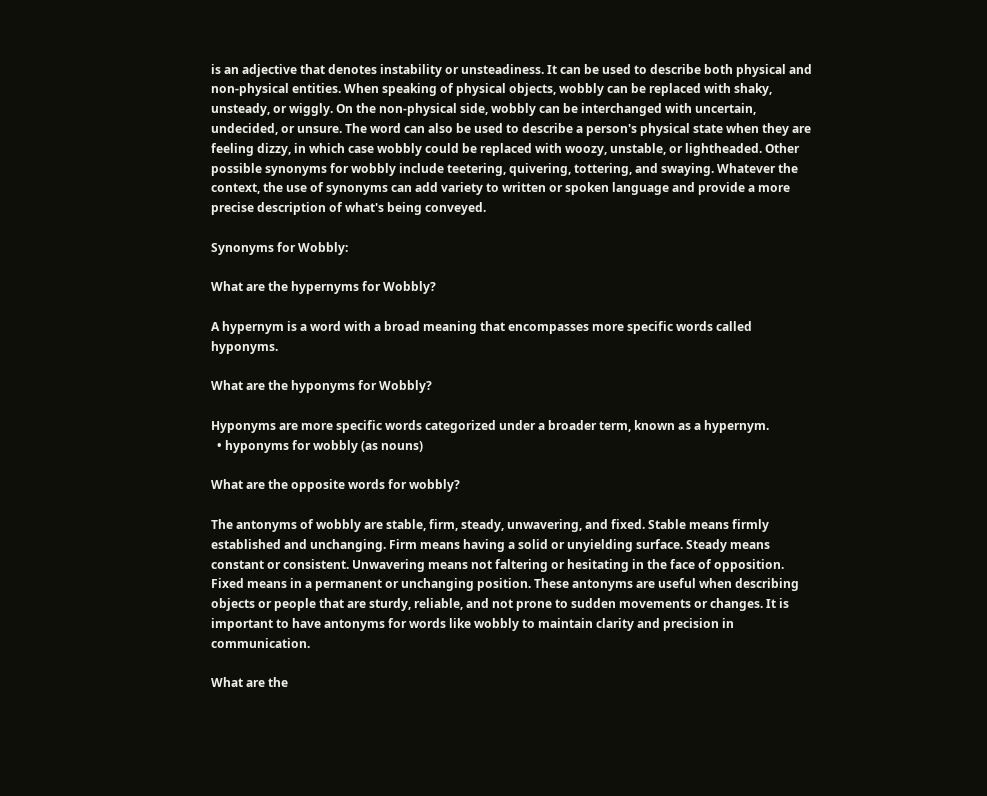is an adjective that denotes instability or unsteadiness. It can be used to describe both physical and non-physical entities. When speaking of physical objects, wobbly can be replaced with shaky, unsteady, or wiggly. On the non-physical side, wobbly can be interchanged with uncertain, undecided, or unsure. The word can also be used to describe a person's physical state when they are feeling dizzy, in which case wobbly could be replaced with woozy, unstable, or lightheaded. Other possible synonyms for wobbly include teetering, quivering, tottering, and swaying. Whatever the context, the use of synonyms can add variety to written or spoken language and provide a more precise description of what's being conveyed.

Synonyms for Wobbly:

What are the hypernyms for Wobbly?

A hypernym is a word with a broad meaning that encompasses more specific words called hyponyms.

What are the hyponyms for Wobbly?

Hyponyms are more specific words categorized under a broader term, known as a hypernym.
  • hyponyms for wobbly (as nouns)

What are the opposite words for wobbly?

The antonyms of wobbly are stable, firm, steady, unwavering, and fixed. Stable means firmly established and unchanging. Firm means having a solid or unyielding surface. Steady means constant or consistent. Unwavering means not faltering or hesitating in the face of opposition. Fixed means in a permanent or unchanging position. These antonyms are useful when describing objects or people that are sturdy, reliable, and not prone to sudden movements or changes. It is important to have antonyms for words like wobbly to maintain clarity and precision in communication.

What are the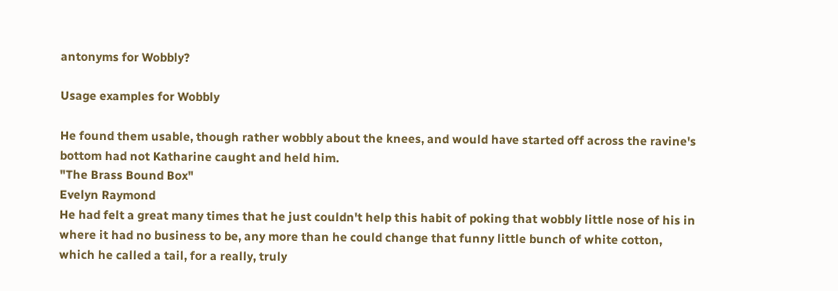antonyms for Wobbly?

Usage examples for Wobbly

He found them usable, though rather wobbly about the knees, and would have started off across the ravine's bottom had not Katharine caught and held him.
"The Brass Bound Box"
Evelyn Raymond
He had felt a great many times that he just couldn't help this habit of poking that wobbly little nose of his in where it had no business to be, any more than he could change that funny little bunch of white cotton, which he called a tail, for a really, truly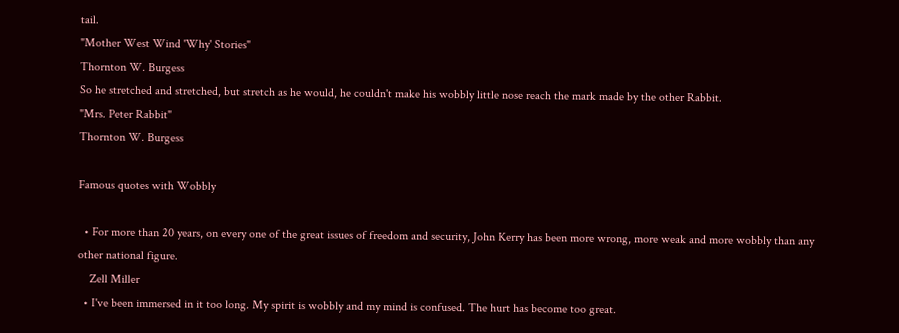tail.
"Mother West Wind 'Why' Stories"
Thornton W. Burgess
So he stretched and stretched, but stretch as he would, he couldn't make his wobbly little nose reach the mark made by the other Rabbit.
"Mrs. Peter Rabbit"
Thornton W. Burgess

Famous quotes with Wobbly

  • For more than 20 years, on every one of the great issues of freedom and security, John Kerry has been more wrong, more weak and more wobbly than any other national figure.
    Zell Miller
  • I've been immersed in it too long. My spirit is wobbly and my mind is confused. The hurt has become too great.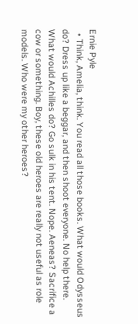Ernie Pyle
  • Think, Amelia, think. You read all those books. What would Odysseus do? Dress up like a beggar, and then shoot everyone. No help there. What would Achilles do? Go sulk in his tent. Nope. Aeneas? Sacrifice a cow or something. Boy, these old heroes are really not useful as role models. Who were my other heroes?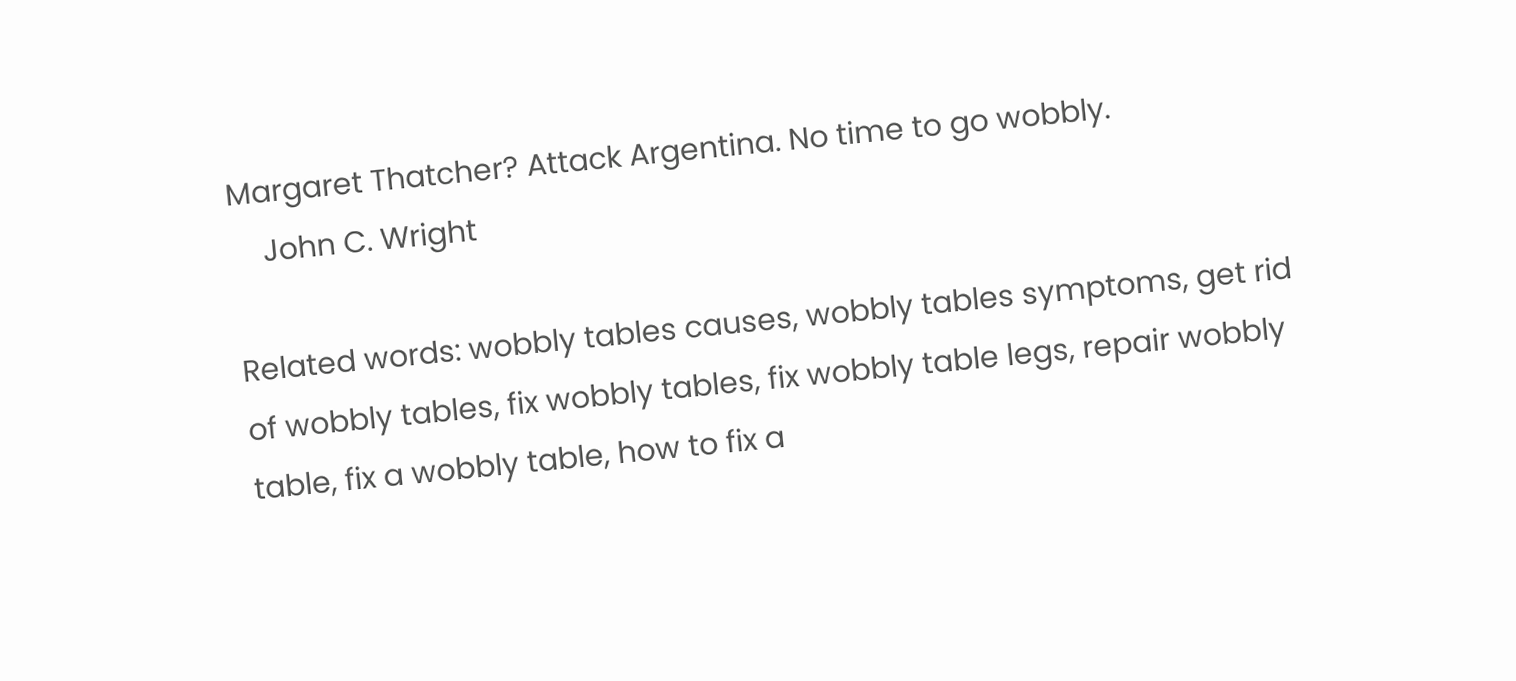Margaret Thatcher? Attack Argentina. No time to go wobbly.
    John C. Wright

Related words: wobbly tables causes, wobbly tables symptoms, get rid of wobbly tables, fix wobbly tables, fix wobbly table legs, repair wobbly table, fix a wobbly table, how to fix a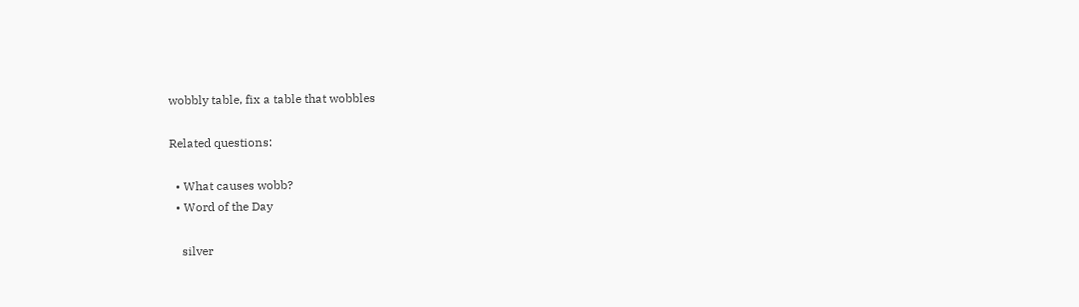wobbly table, fix a table that wobbles

Related questions:

  • What causes wobb?
  • Word of the Day

    silver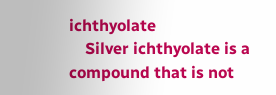ichthyolate
    Silver ichthyolate is a compound that is not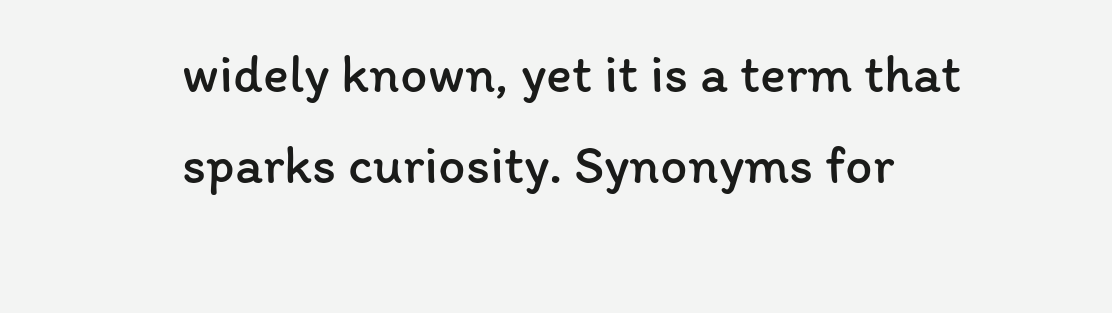widely known, yet it is a term that sparks curiosity. Synonyms for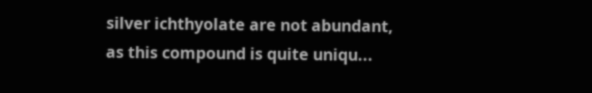silver ichthyolate are not abundant, as this compound is quite uniqu...